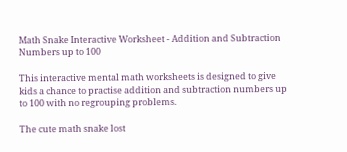Math Snake Interactive Worksheet - Addition and Subtraction Numbers up to 100

This interactive mental math worksheets is designed to give kids a chance to practise addition and subtraction numbers up to 100 with no regrouping problems.

The cute math snake lost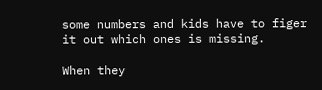some numbers and kids have to figer it out which ones is missing.

When they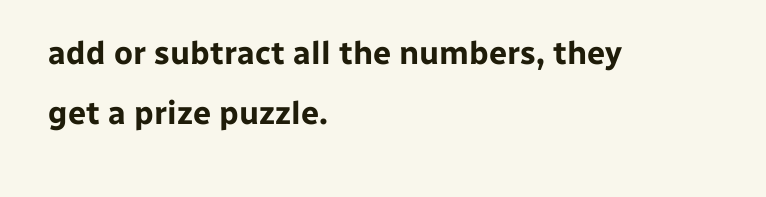add or subtract all the numbers, they get a prize puzzle.